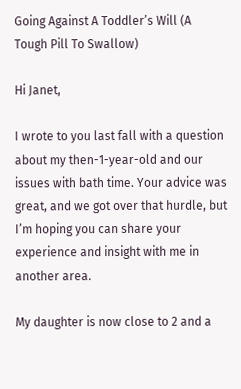Going Against A Toddler’s Will (A Tough Pill To Swallow)

Hi Janet,

I wrote to you last fall with a question about my then-1-year-old and our issues with bath time. Your advice was great, and we got over that hurdle, but I’m hoping you can share your experience and insight with me in another area.

My daughter is now close to 2 and a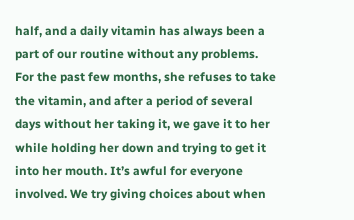half, and a daily vitamin has always been a part of our routine without any problems. For the past few months, she refuses to take the vitamin, and after a period of several days without her taking it, we gave it to her while holding her down and trying to get it into her mouth. It’s awful for everyone involved. We try giving choices about when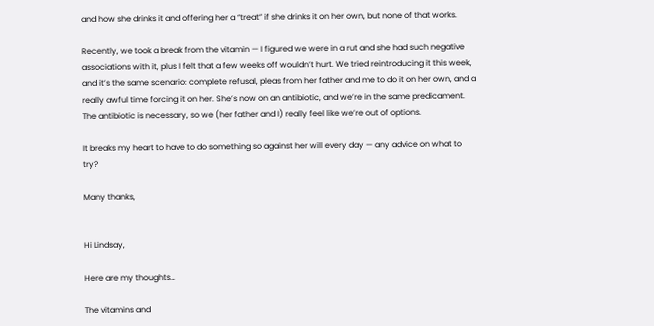and how she drinks it and offering her a “treat” if she drinks it on her own, but none of that works.

Recently, we took a break from the vitamin — I figured we were in a rut and she had such negative associations with it, plus I felt that a few weeks off wouldn’t hurt. We tried reintroducing it this week, and it’s the same scenario: complete refusal, pleas from her father and me to do it on her own, and a really awful time forcing it on her. She’s now on an antibiotic, and we’re in the same predicament. The antibiotic is necessary, so we (her father and I) really feel like we’re out of options.

It breaks my heart to have to do something so against her will every day — any advice on what to try?

Many thanks,


Hi Lindsay,

Here are my thoughts…

The vitamins and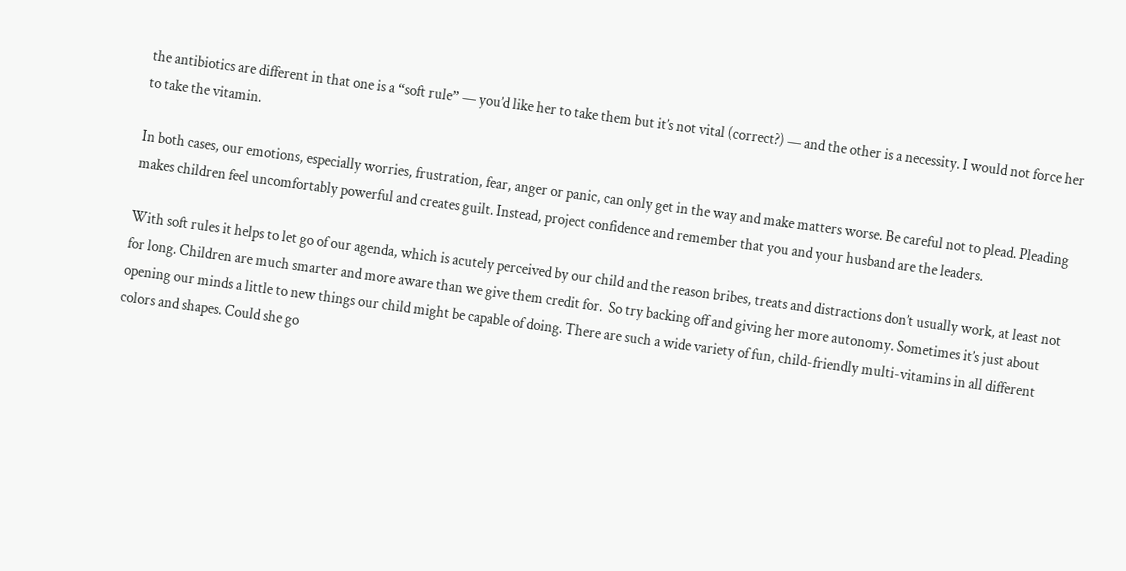the antibiotics are different in that one is a “soft rule” — you’d like her to take them but it’s not vital (correct?) — and the other is a necessity. I would not force her to take the vitamin.

In both cases, our emotions, especially worries, frustration, fear, anger or panic, can only get in the way and make matters worse. Be careful not to plead. Pleading makes children feel uncomfortably powerful and creates guilt. Instead, project confidence and remember that you and your husband are the leaders.

With soft rules it helps to let go of our agenda, which is acutely perceived by our child and the reason bribes, treats and distractions don’t usually work, at least not for long. Children are much smarter and more aware than we give them credit for.  So try backing off and giving her more autonomy. Sometimes it’s just about opening our minds a little to new things our child might be capable of doing. There are such a wide variety of fun, child-friendly multi-vitamins in all different colors and shapes. Could she go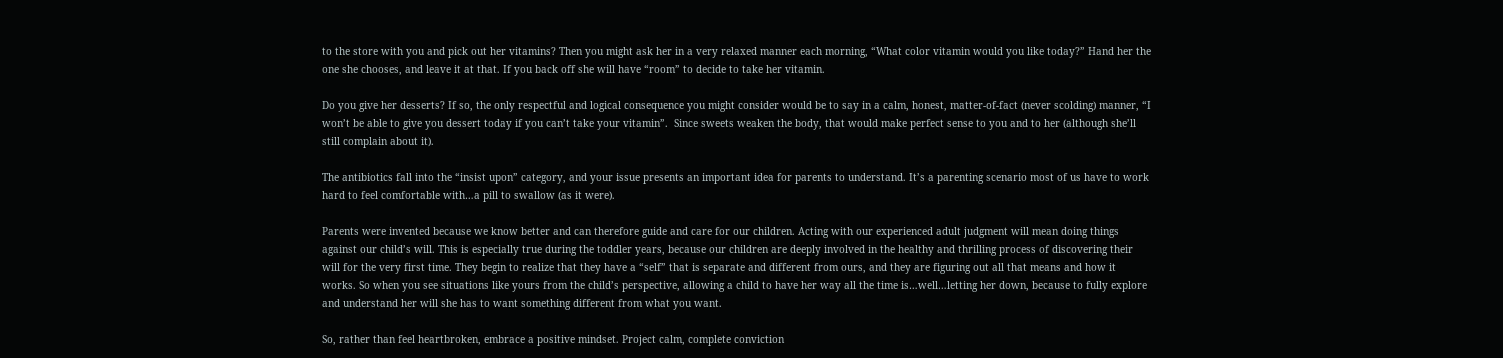to the store with you and pick out her vitamins? Then you might ask her in a very relaxed manner each morning, “What color vitamin would you like today?” Hand her the one she chooses, and leave it at that. If you back off she will have “room” to decide to take her vitamin.

Do you give her desserts? If so, the only respectful and logical consequence you might consider would be to say in a calm, honest, matter-of-fact (never scolding) manner, “I won’t be able to give you dessert today if you can’t take your vitamin”.  Since sweets weaken the body, that would make perfect sense to you and to her (although she’ll still complain about it).

The antibiotics fall into the “insist upon” category, and your issue presents an important idea for parents to understand. It’s a parenting scenario most of us have to work hard to feel comfortable with…a pill to swallow (as it were).

Parents were invented because we know better and can therefore guide and care for our children. Acting with our experienced adult judgment will mean doing things against our child’s will. This is especially true during the toddler years, because our children are deeply involved in the healthy and thrilling process of discovering their will for the very first time. They begin to realize that they have a “self” that is separate and different from ours, and they are figuring out all that means and how it works. So when you see situations like yours from the child’s perspective, allowing a child to have her way all the time is…well…letting her down, because to fully explore and understand her will she has to want something different from what you want.

So, rather than feel heartbroken, embrace a positive mindset. Project calm, complete conviction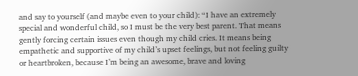and say to yourself (and maybe even to your child): “I have an extremely special and wonderful child, so I must be the very best parent. That means gently forcing certain issues even though my child cries. It means being empathetic and supportive of my child’s upset feelings, but not feeling guilty or heartbroken, because I’m being an awesome, brave and loving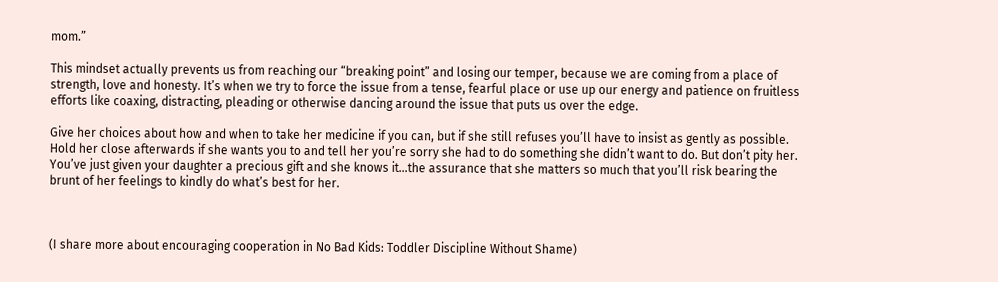mom.”

This mindset actually prevents us from reaching our “breaking point” and losing our temper, because we are coming from a place of strength, love and honesty. It’s when we try to force the issue from a tense, fearful place or use up our energy and patience on fruitless efforts like coaxing, distracting, pleading or otherwise dancing around the issue that puts us over the edge.

Give her choices about how and when to take her medicine if you can, but if she still refuses you’ll have to insist as gently as possible. Hold her close afterwards if she wants you to and tell her you’re sorry she had to do something she didn’t want to do. But don’t pity her.  You’ve just given your daughter a precious gift and she knows it…the assurance that she matters so much that you’ll risk bearing the brunt of her feelings to kindly do what’s best for her.



(I share more about encouraging cooperation in No Bad Kids: Toddler Discipline Without Shame)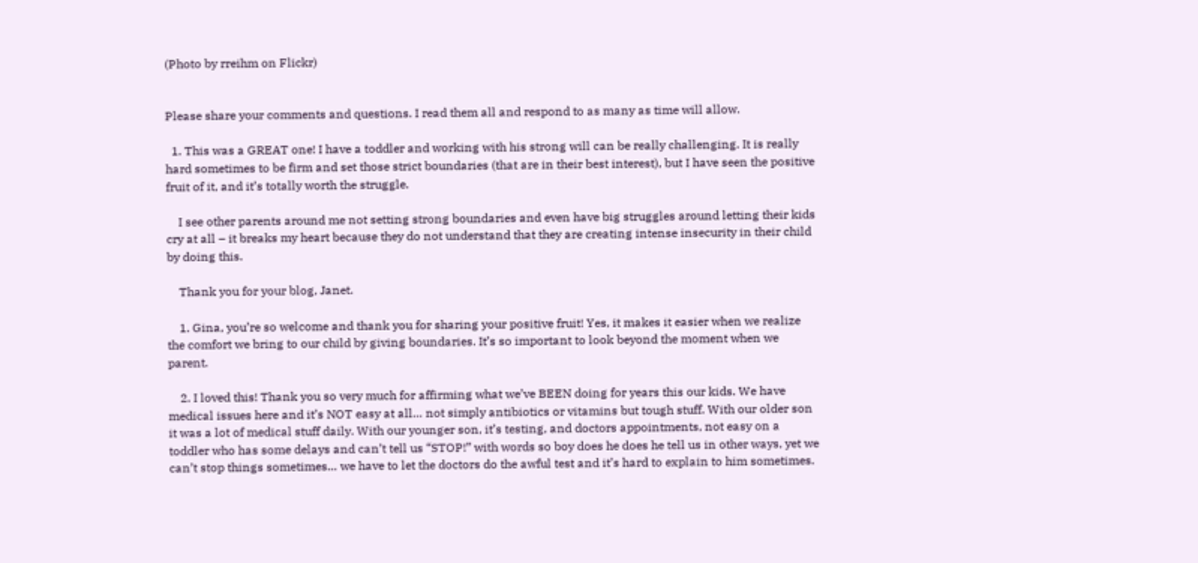(Photo by rreihm on Flickr)


Please share your comments and questions. I read them all and respond to as many as time will allow.

  1. This was a GREAT one! I have a toddler and working with his strong will can be really challenging. It is really hard sometimes to be firm and set those strict boundaries (that are in their best interest), but I have seen the positive fruit of it, and it’s totally worth the struggle.

    I see other parents around me not setting strong boundaries and even have big struggles around letting their kids cry at all – it breaks my heart because they do not understand that they are creating intense insecurity in their child by doing this.

    Thank you for your blog, Janet.

    1. Gina, you’re so welcome and thank you for sharing your positive fruit! Yes, it makes it easier when we realize the comfort we bring to our child by giving boundaries. It’s so important to look beyond the moment when we parent.

    2. I loved this! Thank you so very much for affirming what we’ve BEEN doing for years this our kids. We have medical issues here and it’s NOT easy at all… not simply antibiotics or vitamins but tough stuff. With our older son it was a lot of medical stuff daily. With our younger son, it’s testing, and doctors appointments, not easy on a toddler who has some delays and can’t tell us “STOP!” with words so boy does he does he tell us in other ways, yet we can’t stop things sometimes… we have to let the doctors do the awful test and it’s hard to explain to him sometimes.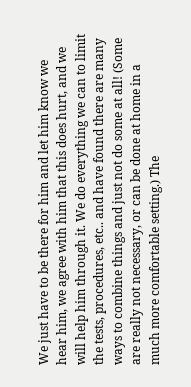We just have to be there for him and let him know we hear him, we agree with him that this does hurt, and we will help him through it. We do everything we can to limit the tests, procedures, etc.. and have found there are many ways to combine things and just not do some at all! (Some are really not necessary, or can be done at home in a much more comfortable setting.) The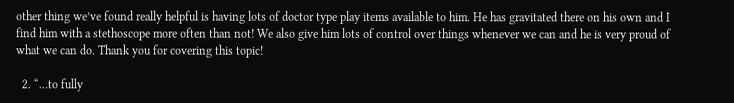other thing we’ve found really helpful is having lots of doctor type play items available to him. He has gravitated there on his own and I find him with a stethoscope more often than not! We also give him lots of control over things whenever we can and he is very proud of what we can do. Thank you for covering this topic!

  2. “…to fully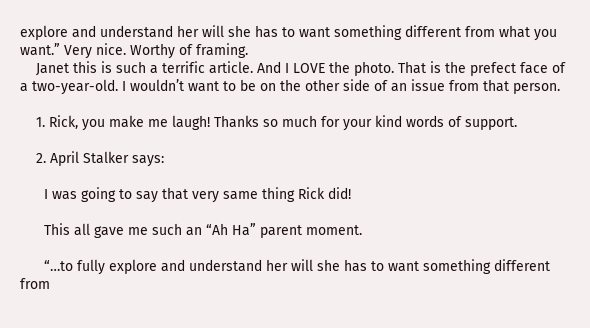explore and understand her will she has to want something different from what you want.” Very nice. Worthy of framing.
    Janet this is such a terrific article. And I LOVE the photo. That is the prefect face of a two-year-old. I wouldn’t want to be on the other side of an issue from that person.

    1. Rick, you make me laugh! Thanks so much for your kind words of support.

    2. April Stalker says:

      I was going to say that very same thing Rick did!

      This all gave me such an “Ah Ha” parent moment.

      “…to fully explore and understand her will she has to want something different from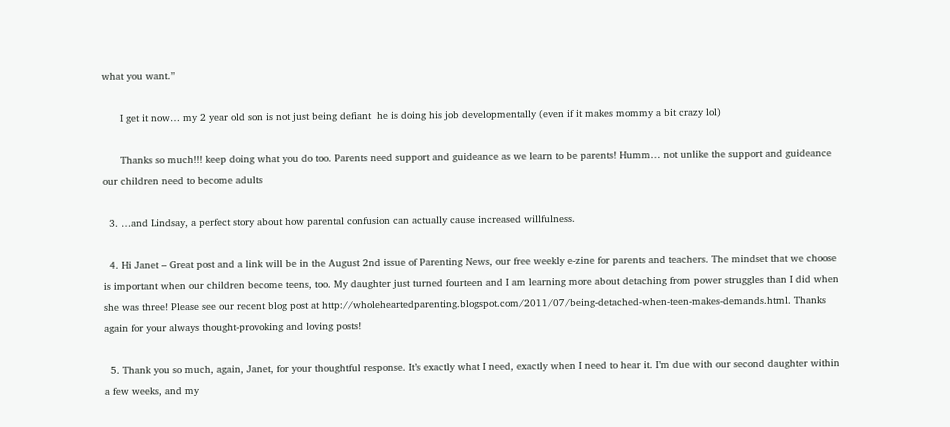what you want.”

      I get it now… my 2 year old son is not just being defiant  he is doing his job developmentally (even if it makes mommy a bit crazy lol)

      Thanks so much!!! keep doing what you do too. Parents need support and guideance as we learn to be parents! Humm… not unlike the support and guideance our children need to become adults

  3. …and Lindsay, a perfect story about how parental confusion can actually cause increased willfulness.

  4. Hi Janet – Great post and a link will be in the August 2nd issue of Parenting News, our free weekly e-zine for parents and teachers. The mindset that we choose is important when our children become teens, too. My daughter just turned fourteen and I am learning more about detaching from power struggles than I did when she was three! Please see our recent blog post at http://wholeheartedparenting.blogspot.com/2011/07/being-detached-when-teen-makes-demands.html. Thanks again for your always thought-provoking and loving posts!

  5. Thank you so much, again, Janet, for your thoughtful response. It’s exactly what I need, exactly when I need to hear it. I’m due with our second daughter within a few weeks, and my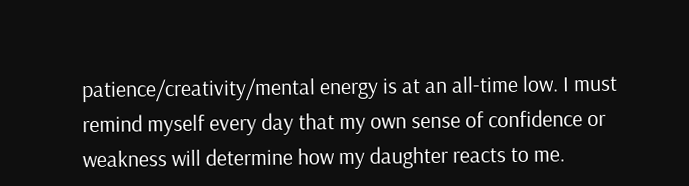patience/creativity/mental energy is at an all-time low. I must remind myself every day that my own sense of confidence or weakness will determine how my daughter reacts to me.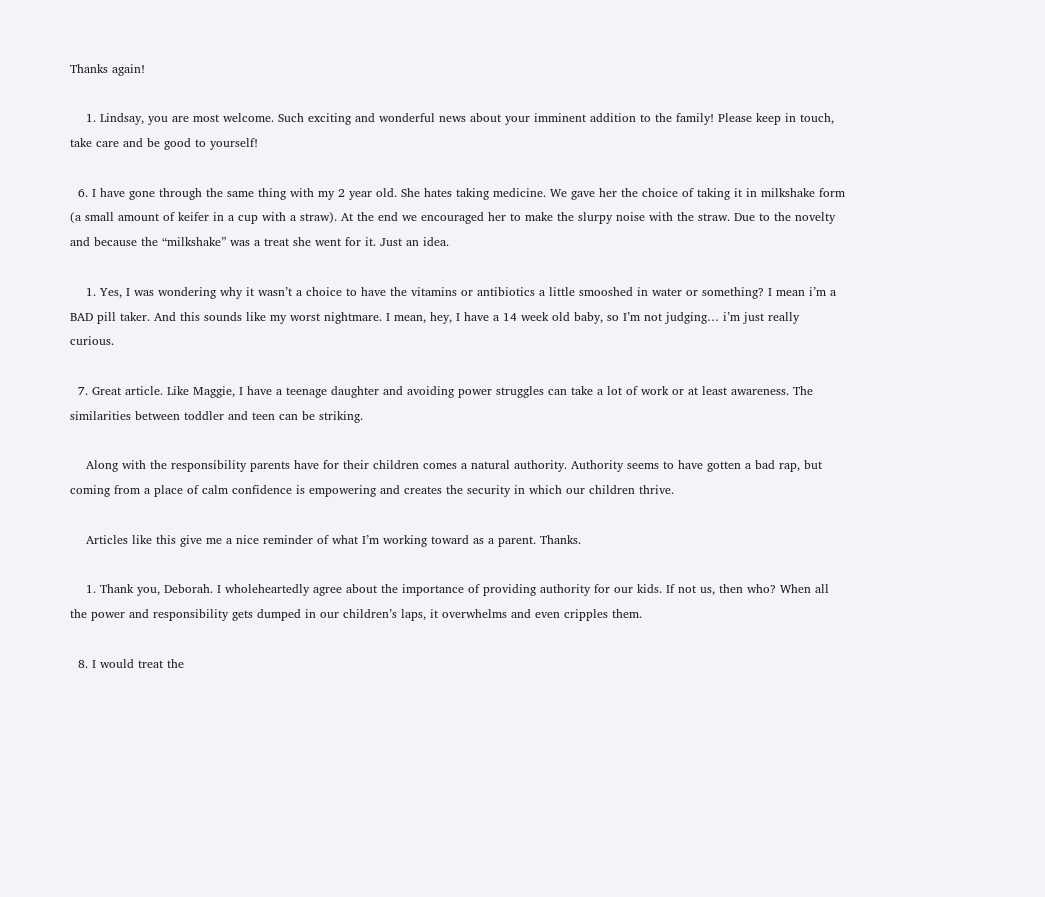Thanks again!

    1. Lindsay, you are most welcome. Such exciting and wonderful news about your imminent addition to the family! Please keep in touch, take care and be good to yourself!

  6. I have gone through the same thing with my 2 year old. She hates taking medicine. We gave her the choice of taking it in milkshake form (a small amount of keifer in a cup with a straw). At the end we encouraged her to make the slurpy noise with the straw. Due to the novelty and because the “milkshake” was a treat she went for it. Just an idea.

    1. Yes, I was wondering why it wasn’t a choice to have the vitamins or antibiotics a little smooshed in water or something? I mean i’m a BAD pill taker. And this sounds like my worst nightmare. I mean, hey, I have a 14 week old baby, so I’m not judging… i’m just really curious.

  7. Great article. Like Maggie, I have a teenage daughter and avoiding power struggles can take a lot of work or at least awareness. The similarities between toddler and teen can be striking.

    Along with the responsibility parents have for their children comes a natural authority. Authority seems to have gotten a bad rap, but coming from a place of calm confidence is empowering and creates the security in which our children thrive.

    Articles like this give me a nice reminder of what I’m working toward as a parent. Thanks.

    1. Thank you, Deborah. I wholeheartedly agree about the importance of providing authority for our kids. If not us, then who? When all the power and responsibility gets dumped in our children’s laps, it overwhelms and even cripples them.

  8. I would treat the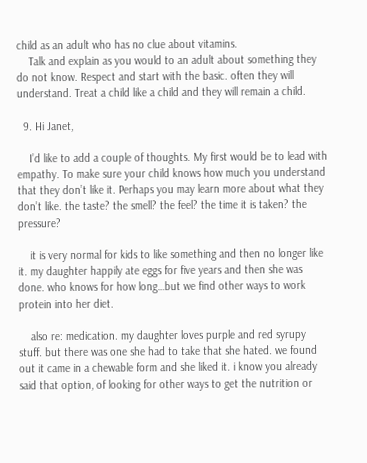child as an adult who has no clue about vitamins.
    Talk and explain as you would to an adult about something they do not know. Respect and start with the basic. often they will understand. Treat a child like a child and they will remain a child.

  9. Hi Janet,

    I’d like to add a couple of thoughts. My first would be to lead with empathy. To make sure your child knows how much you understand that they don’t like it. Perhaps you may learn more about what they don’t like. the taste? the smell? the feel? the time it is taken? the pressure?

    it is very normal for kids to like something and then no longer like it. my daughter happily ate eggs for five years and then she was done. who knows for how long…but we find other ways to work protein into her diet.

    also re: medication. my daughter loves purple and red syrupy stuff. but there was one she had to take that she hated. we found out it came in a chewable form and she liked it. i know you already said that option, of looking for other ways to get the nutrition or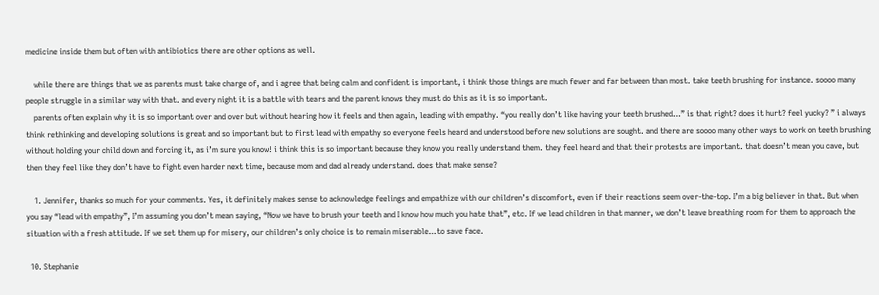medicine inside them but often with antibiotics there are other options as well.

    while there are things that we as parents must take charge of, and i agree that being calm and confident is important, i think those things are much fewer and far between than most. take teeth brushing for instance. soooo many people struggle in a similar way with that. and every night it is a battle with tears and the parent knows they must do this as it is so important.
    parents often explain why it is so important over and over but without hearing how it feels and then again, leading with empathy. “you really don’t like having your teeth brushed…” is that right? does it hurt? feel yucky? ” i always think rethinking and developing solutions is great and so important but to first lead with empathy so everyone feels heard and understood before new solutions are sought. and there are soooo many other ways to work on teeth brushing without holding your child down and forcing it, as i’m sure you know! i think this is so important because they know you really understand them. they feel heard and that their protests are important. that doesn’t mean you cave, but then they feel like they don’t have to fight even harder next time, because mom and dad already understand. does that make sense?

    1. Jennifer, thanks so much for your comments. Yes, it definitely makes sense to acknowledge feelings and empathize with our children’s discomfort, even if their reactions seem over-the-top. I’m a big believer in that. But when you say “lead with empathy”, I’m assuming you don’t mean saying, “Now we have to brush your teeth and I know how much you hate that”, etc. If we lead children in that manner, we don’t leave breathing room for them to approach the situation with a fresh attitude. If we set them up for misery, our children’s only choice is to remain miserable…to save face.

  10. Stephanie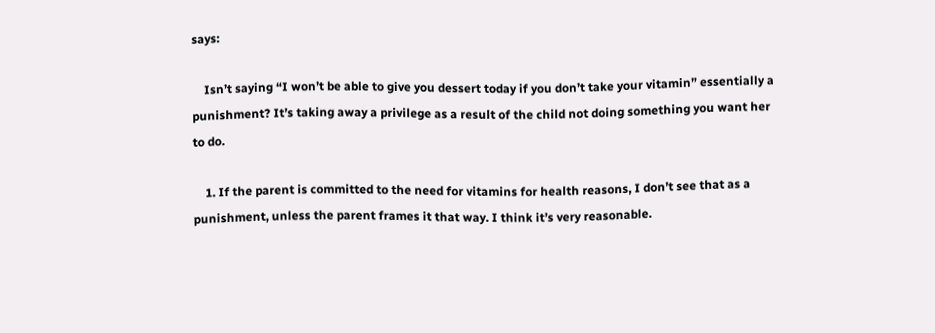says:

    Isn’t saying “I won’t be able to give you dessert today if you don’t take your vitamin” essentially a punishment? It’s taking away a privilege as a result of the child not doing something you want her to do.

    1. If the parent is committed to the need for vitamins for health reasons, I don’t see that as a punishment, unless the parent frames it that way. I think it’s very reasonable.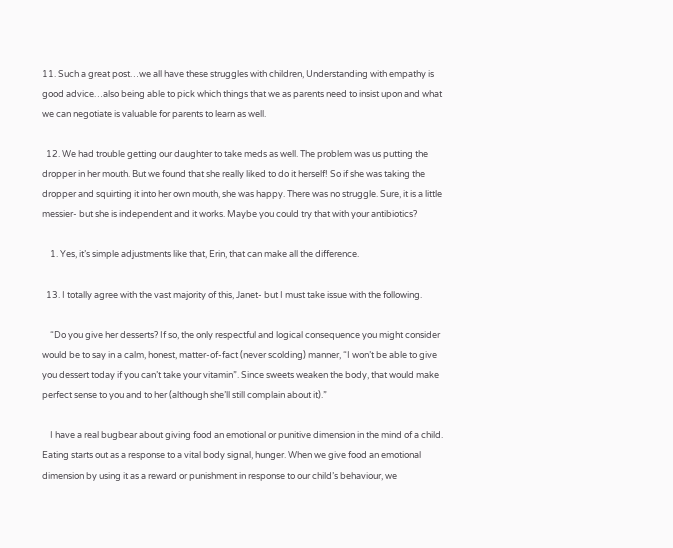11. Such a great post…we all have these struggles with children, Understanding with empathy is good advice…also being able to pick which things that we as parents need to insist upon and what we can negotiate is valuable for parents to learn as well.

  12. We had trouble getting our daughter to take meds as well. The problem was us putting the dropper in her mouth. But we found that she really liked to do it herself! So if she was taking the dropper and squirting it into her own mouth, she was happy. There was no struggle. Sure, it is a little messier- but she is independent and it works. Maybe you could try that with your antibiotics?

    1. Yes, it’s simple adjustments like that, Erin, that can make all the difference.

  13. I totally agree with the vast majority of this, Janet- but I must take issue with the following.

    “Do you give her desserts? If so, the only respectful and logical consequence you might consider would be to say in a calm, honest, matter-of-fact (never scolding) manner, “I won’t be able to give you dessert today if you can’t take your vitamin”. Since sweets weaken the body, that would make perfect sense to you and to her (although she’ll still complain about it).”

    I have a real bugbear about giving food an emotional or punitive dimension in the mind of a child. Eating starts out as a response to a vital body signal, hunger. When we give food an emotional dimension by using it as a reward or punishment in response to our child’s behaviour, we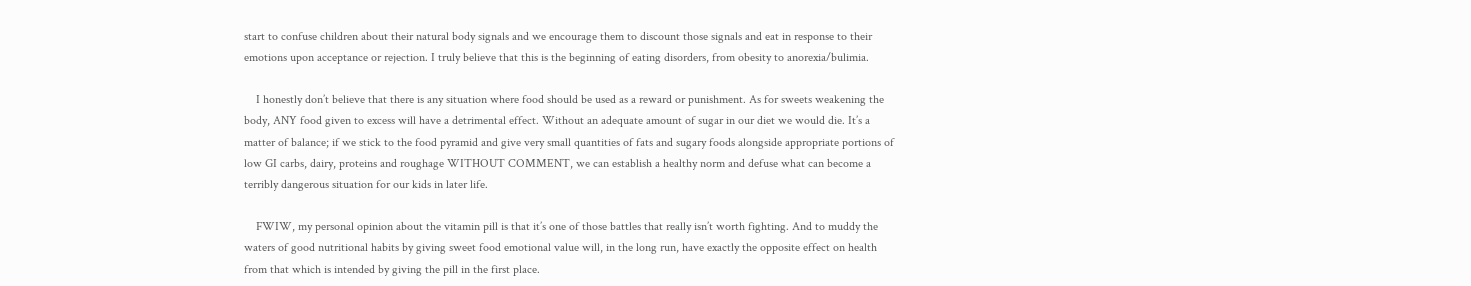start to confuse children about their natural body signals and we encourage them to discount those signals and eat in response to their emotions upon acceptance or rejection. I truly believe that this is the beginning of eating disorders, from obesity to anorexia/bulimia.

    I honestly don’t believe that there is any situation where food should be used as a reward or punishment. As for sweets weakening the body, ANY food given to excess will have a detrimental effect. Without an adequate amount of sugar in our diet we would die. It’s a matter of balance; if we stick to the food pyramid and give very small quantities of fats and sugary foods alongside appropriate portions of low GI carbs, dairy, proteins and roughage WITHOUT COMMENT, we can establish a healthy norm and defuse what can become a terribly dangerous situation for our kids in later life.

    FWIW, my personal opinion about the vitamin pill is that it’s one of those battles that really isn’t worth fighting. And to muddy the waters of good nutritional habits by giving sweet food emotional value will, in the long run, have exactly the opposite effect on health from that which is intended by giving the pill in the first place.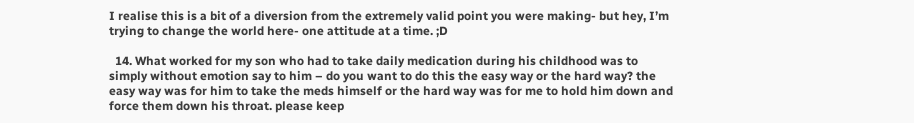I realise this is a bit of a diversion from the extremely valid point you were making- but hey, I’m trying to change the world here- one attitude at a time. ;D

  14. What worked for my son who had to take daily medication during his childhood was to simply without emotion say to him – do you want to do this the easy way or the hard way? the easy way was for him to take the meds himself or the hard way was for me to hold him down and force them down his throat. please keep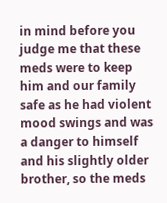in mind before you judge me that these meds were to keep him and our family safe as he had violent mood swings and was a danger to himself and his slightly older brother, so the meds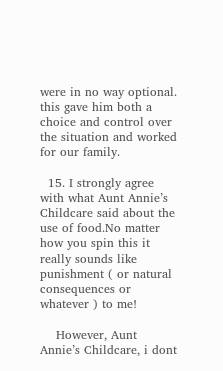were in no way optional. this gave him both a choice and control over the situation and worked for our family.

  15. I strongly agree with what Aunt Annie’s Childcare said about the use of food.No matter how you spin this it really sounds like punishment ( or natural consequences or whatever ) to me!

    However, Aunt Annie’s Childcare, i dont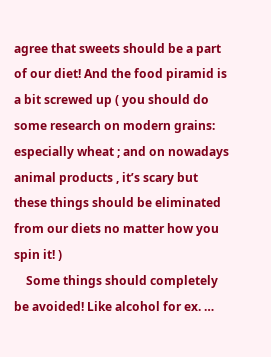agree that sweets should be a part of our diet! And the food piramid is a bit screwed up ( you should do some research on modern grains: especially wheat ; and on nowadays animal products , it’s scary but these things should be eliminated from our diets no matter how you spin it! )
    Some things should completely be avoided! Like alcohol for ex. …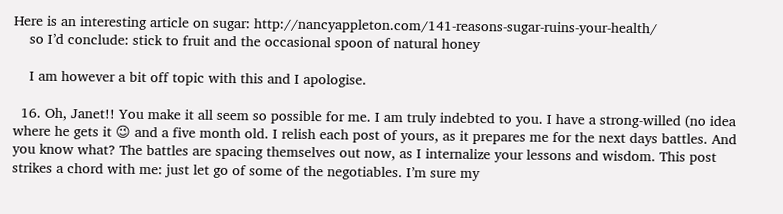Here is an interesting article on sugar: http://nancyappleton.com/141-reasons-sugar-ruins-your-health/
    so I’d conclude: stick to fruit and the occasional spoon of natural honey

    I am however a bit off topic with this and I apologise.

  16. Oh, Janet!! You make it all seem so possible for me. I am truly indebted to you. I have a strong-willed (no idea where he gets it 😉 and a five month old. I relish each post of yours, as it prepares me for the next days battles. And you know what? The battles are spacing themselves out now, as I internalize your lessons and wisdom. This post strikes a chord with me: just let go of some of the negotiables. I’m sure my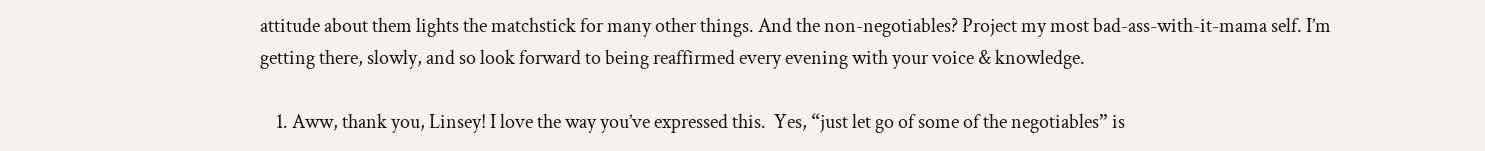attitude about them lights the matchstick for many other things. And the non-negotiables? Project my most bad-ass-with-it-mama self. I’m getting there, slowly, and so look forward to being reaffirmed every evening with your voice & knowledge.

    1. Aww, thank you, Linsey! I love the way you’ve expressed this.  Yes, “just let go of some of the negotiables” is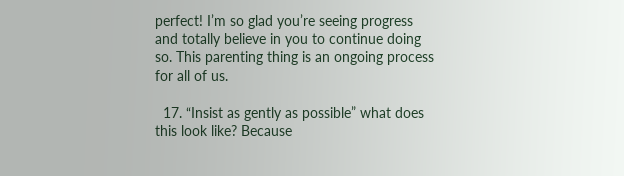perfect! I’m so glad you’re seeing progress and totally believe in you to continue doing so. This parenting thing is an ongoing process for all of us.

  17. “Insist as gently as possible” what does this look like? Because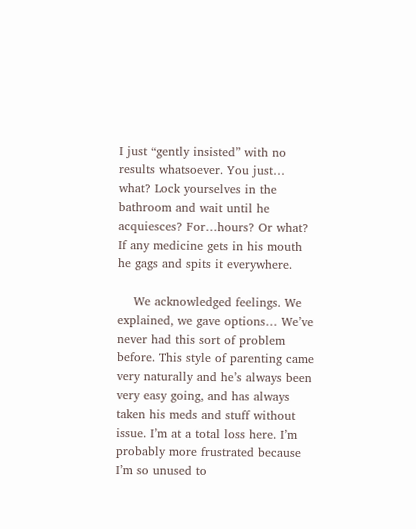I just “gently insisted” with no results whatsoever. You just… what? Lock yourselves in the bathroom and wait until he acquiesces? For…hours? Or what? If any medicine gets in his mouth he gags and spits it everywhere.

    We acknowledged feelings. We explained, we gave options… We’ve never had this sort of problem before. This style of parenting came very naturally and he’s always been very easy going, and has always taken his meds and stuff without issue. I’m at a total loss here. I’m probably more frustrated because I’m so unused to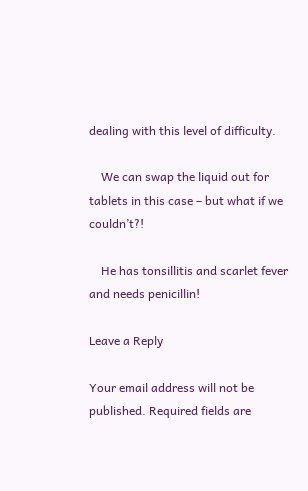dealing with this level of difficulty.

    We can swap the liquid out for tablets in this case – but what if we couldn’t?!

    He has tonsillitis and scarlet fever and needs penicillin!

Leave a Reply

Your email address will not be published. Required fields are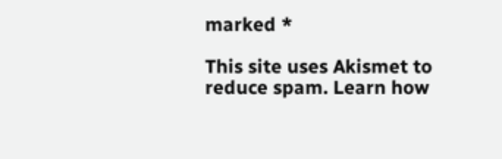marked *

This site uses Akismet to reduce spam. Learn how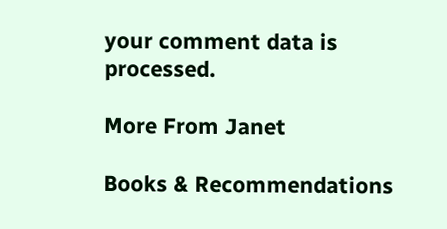your comment data is processed.

More From Janet

Books & Recommendations